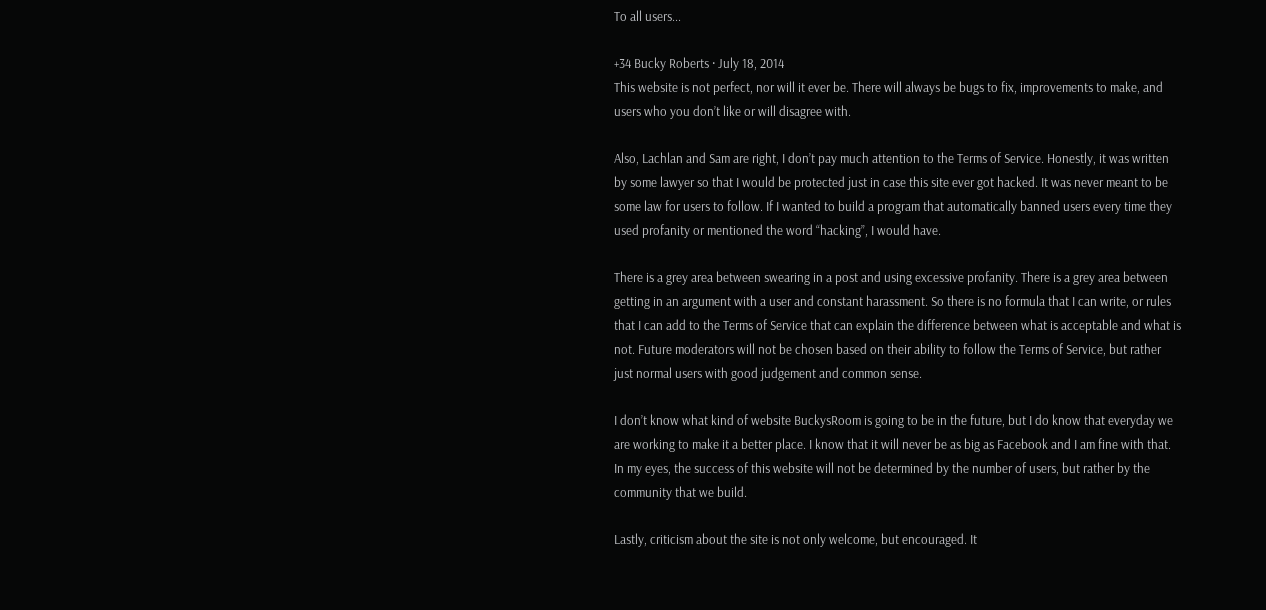To all users...

+34 Bucky Roberts · July 18, 2014
This website is not perfect, nor will it ever be. There will always be bugs to fix, improvements to make, and users who you don’t like or will disagree with.

Also, Lachlan and Sam are right, I don’t pay much attention to the Terms of Service. Honestly, it was written by some lawyer so that I would be protected just in case this site ever got hacked. It was never meant to be some law for users to follow. If I wanted to build a program that automatically banned users every time they used profanity or mentioned the word “hacking”, I would have.

There is a grey area between swearing in a post and using excessive profanity. There is a grey area between getting in an argument with a user and constant harassment. So there is no formula that I can write, or rules that I can add to the Terms of Service that can explain the difference between what is acceptable and what is not. Future moderators will not be chosen based on their ability to follow the Terms of Service, but rather just normal users with good judgement and common sense.

I don’t know what kind of website BuckysRoom is going to be in the future, but I do know that everyday we are working to make it a better place. I know that it will never be as big as Facebook and I am fine with that. In my eyes, the success of this website will not be determined by the number of users, but rather by the community that we build.

Lastly, criticism about the site is not only welcome, but encouraged. It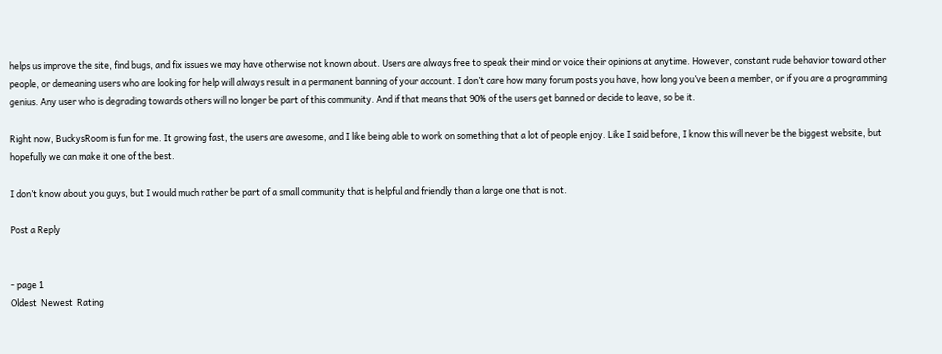helps us improve the site, find bugs, and fix issues we may have otherwise not known about. Users are always free to speak their mind or voice their opinions at anytime. However, constant rude behavior toward other people, or demeaning users who are looking for help will always result in a permanent banning of your account. I don’t care how many forum posts you have, how long you’ve been a member, or if you are a programming genius. Any user who is degrading towards others will no longer be part of this community. And if that means that 90% of the users get banned or decide to leave, so be it.

Right now, BuckysRoom is fun for me. It growing fast, the users are awesome, and I like being able to work on something that a lot of people enjoy. Like I said before, I know this will never be the biggest website, but hopefully we can make it one of the best.

I don’t know about you guys, but I would much rather be part of a small community that is helpful and friendly than a large one that is not.

Post a Reply


- page 1
Oldest  Newest  Rating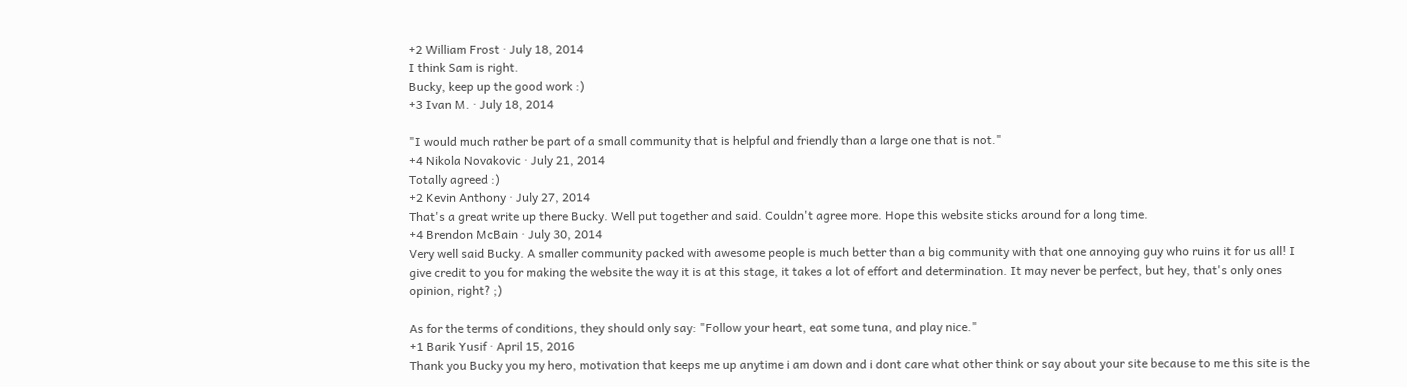+2 William Frost · July 18, 2014
I think Sam is right.
Bucky, keep up the good work :)
+3 Ivan M. · July 18, 2014

"I would much rather be part of a small community that is helpful and friendly than a large one that is not."
+4 Nikola Novakovic · July 21, 2014
Totally agreed :)
+2 Kevin Anthony · July 27, 2014
That's a great write up there Bucky. Well put together and said. Couldn't agree more. Hope this website sticks around for a long time.
+4 Brendon McBain · July 30, 2014
Very well said Bucky. A smaller community packed with awesome people is much better than a big community with that one annoying guy who ruins it for us all! I give credit to you for making the website the way it is at this stage, it takes a lot of effort and determination. It may never be perfect, but hey, that's only ones opinion, right? ;)

As for the terms of conditions, they should only say: "Follow your heart, eat some tuna, and play nice."
+1 Barik Yusif · April 15, 2016
Thank you Bucky you my hero, motivation that keeps me up anytime i am down and i dont care what other think or say about your site because to me this site is the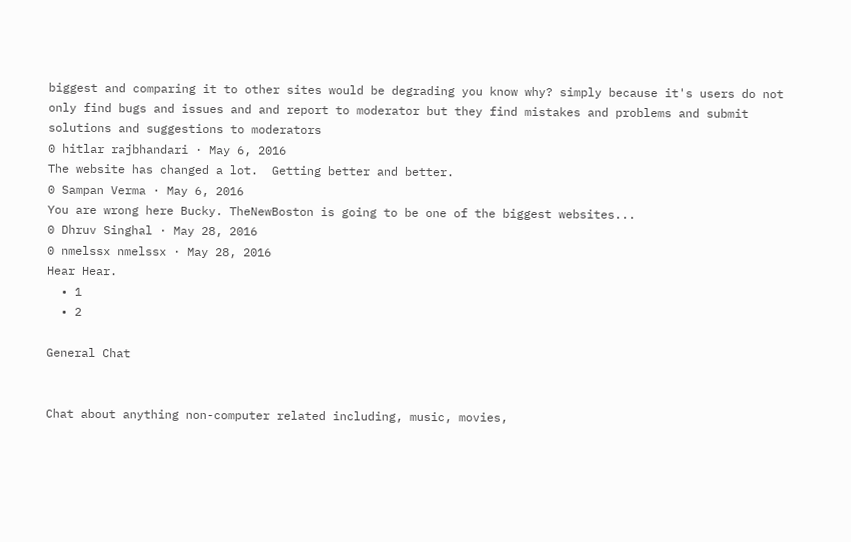biggest and comparing it to other sites would be degrading you know why? simply because it's users do not only find bugs and issues and and report to moderator but they find mistakes and problems and submit solutions and suggestions to moderators
0 hitlar rajbhandari · May 6, 2016
The website has changed a lot.  Getting better and better.
0 Sampan Verma · May 6, 2016
You are wrong here Bucky. TheNewBoston is going to be one of the biggest websites...
0 Dhruv Singhal · May 28, 2016
0 nmelssx nmelssx · May 28, 2016
Hear Hear.
  • 1
  • 2

General Chat


Chat about anything non-computer related including, music, movies,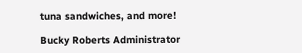tuna sandwiches, and more!

Bucky Roberts Administrator